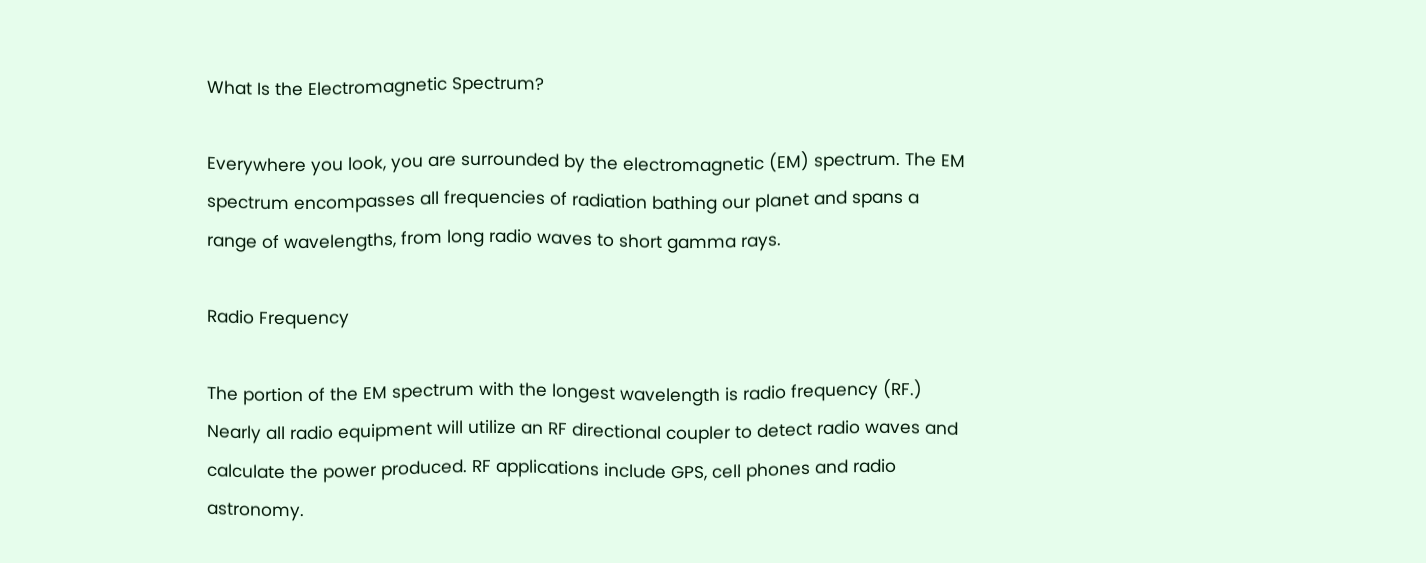What Is the Electromagnetic Spectrum?

Everywhere you look, you are surrounded by the electromagnetic (EM) spectrum. The EM spectrum encompasses all frequencies of radiation bathing our planet and spans a range of wavelengths, from long radio waves to short gamma rays.

Radio Frequency

The portion of the EM spectrum with the longest wavelength is radio frequency (RF.) Nearly all radio equipment will utilize an RF directional coupler to detect radio waves and calculate the power produced. RF applications include GPS, cell phones and radio astronomy.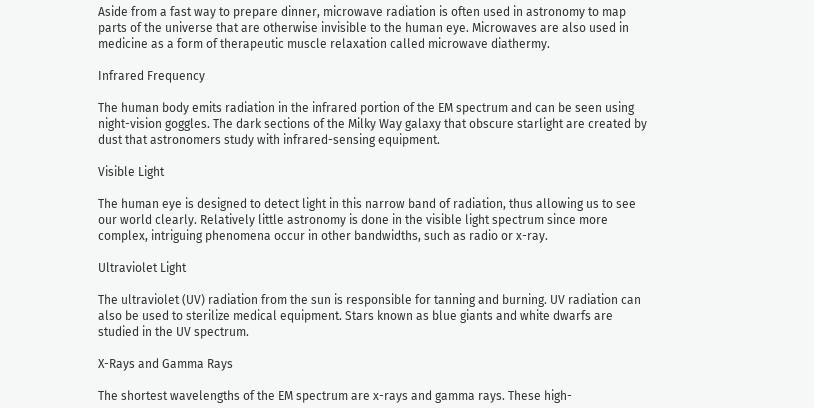Aside from a fast way to prepare dinner, microwave radiation is often used in astronomy to map parts of the universe that are otherwise invisible to the human eye. Microwaves are also used in medicine as a form of therapeutic muscle relaxation called microwave diathermy.

Infrared Frequency

The human body emits radiation in the infrared portion of the EM spectrum and can be seen using night-vision goggles. The dark sections of the Milky Way galaxy that obscure starlight are created by dust that astronomers study with infrared-sensing equipment.

Visible Light

The human eye is designed to detect light in this narrow band of radiation, thus allowing us to see our world clearly. Relatively little astronomy is done in the visible light spectrum since more complex, intriguing phenomena occur in other bandwidths, such as radio or x-ray.

Ultraviolet Light

The ultraviolet (UV) radiation from the sun is responsible for tanning and burning. UV radiation can also be used to sterilize medical equipment. Stars known as blue giants and white dwarfs are studied in the UV spectrum.

X-Rays and Gamma Rays

The shortest wavelengths of the EM spectrum are x-rays and gamma rays. These high-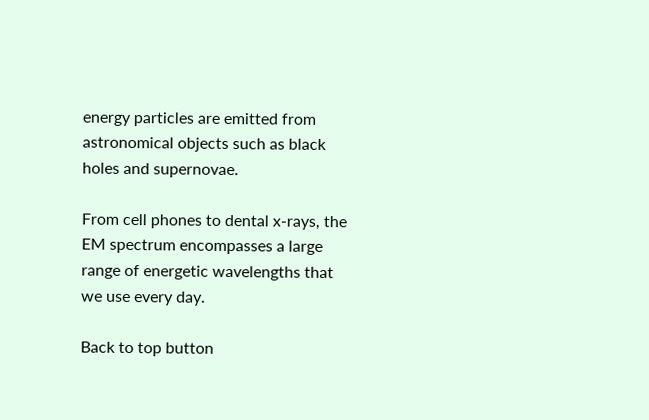energy particles are emitted from astronomical objects such as black holes and supernovae.

From cell phones to dental x-rays, the EM spectrum encompasses a large range of energetic wavelengths that we use every day.

Back to top button